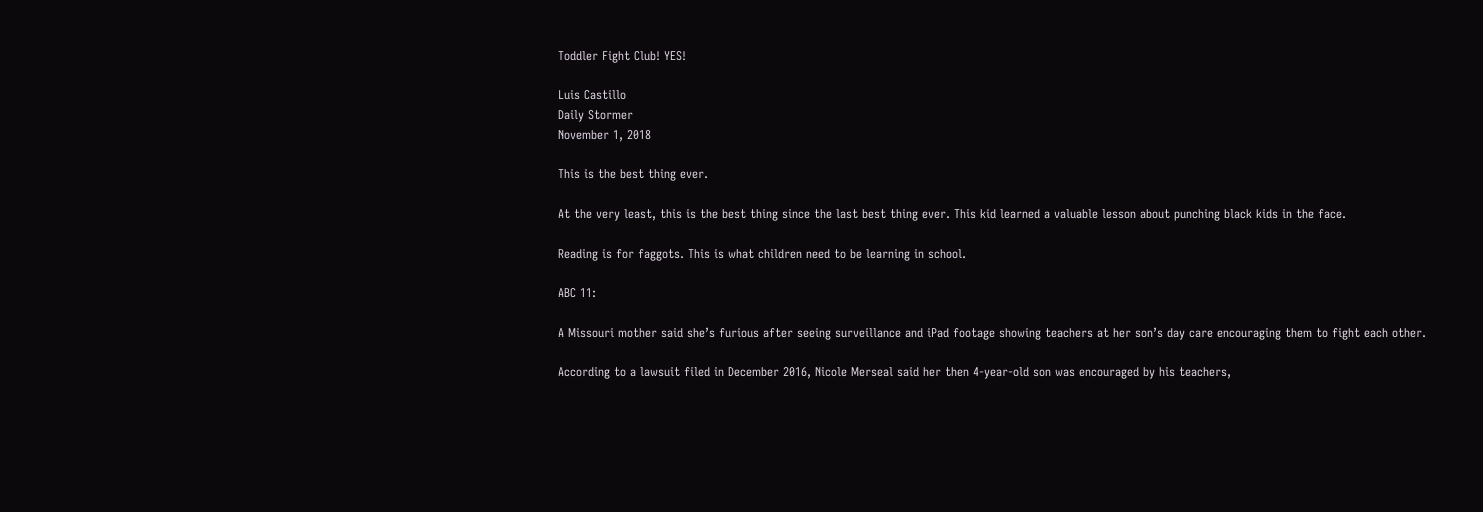Toddler Fight Club! YES!

Luis Castillo
Daily Stormer
November 1, 2018

This is the best thing ever.

At the very least, this is the best thing since the last best thing ever. This kid learned a valuable lesson about punching black kids in the face.

Reading is for faggots. This is what children need to be learning in school.

ABC 11:

A Missouri mother said she’s furious after seeing surveillance and iPad footage showing teachers at her son’s day care encouraging them to fight each other.

According to a lawsuit filed in December 2016, Nicole Merseal said her then 4-year-old son was encouraged by his teachers,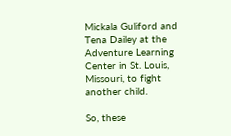Mickala Guliford and Tena Dailey at the Adventure Learning Center in St. Louis, Missouri, to fight another child.

So, these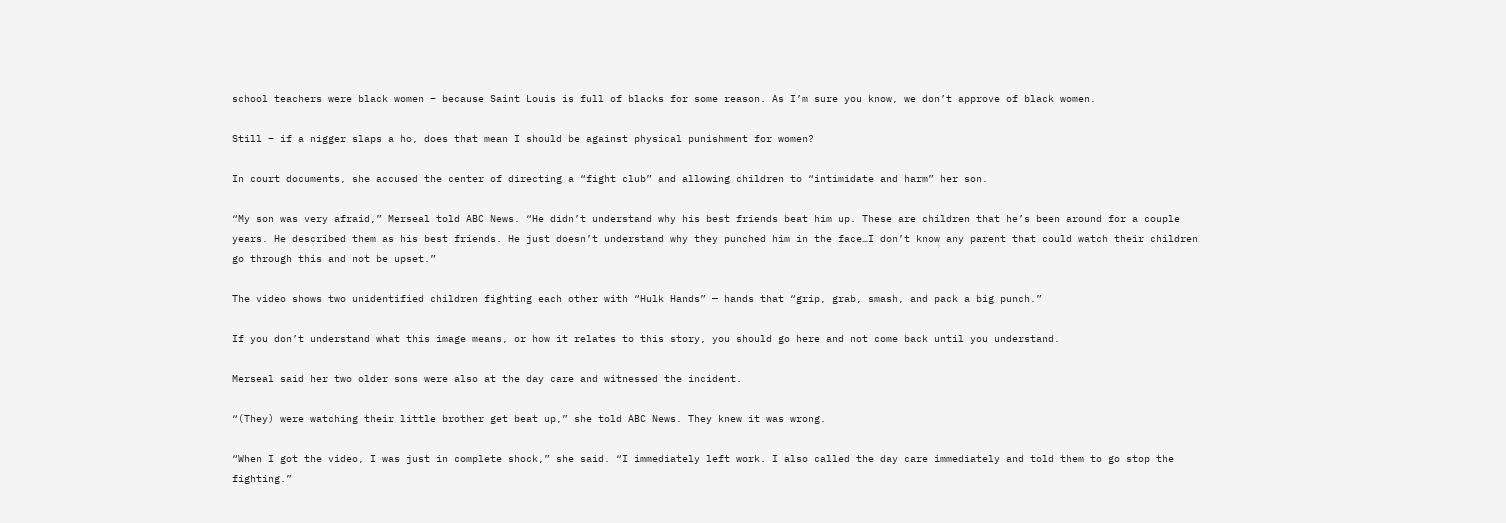school teachers were black women – because Saint Louis is full of blacks for some reason. As I’m sure you know, we don’t approve of black women.

Still – if a nigger slaps a ho, does that mean I should be against physical punishment for women?

In court documents, she accused the center of directing a “fight club” and allowing children to “intimidate and harm” her son.

“My son was very afraid,” Merseal told ABC News. “He didn’t understand why his best friends beat him up. These are children that he’s been around for a couple years. He described them as his best friends. He just doesn’t understand why they punched him in the face…I don’t know any parent that could watch their children go through this and not be upset.”

The video shows two unidentified children fighting each other with “Hulk Hands” — hands that “grip, grab, smash, and pack a big punch.”

If you don’t understand what this image means, or how it relates to this story, you should go here and not come back until you understand.

Merseal said her two older sons were also at the day care and witnessed the incident.

“(They) were watching their little brother get beat up,” she told ABC News. They knew it was wrong.

“When I got the video, I was just in complete shock,” she said. “I immediately left work. I also called the day care immediately and told them to go stop the fighting.”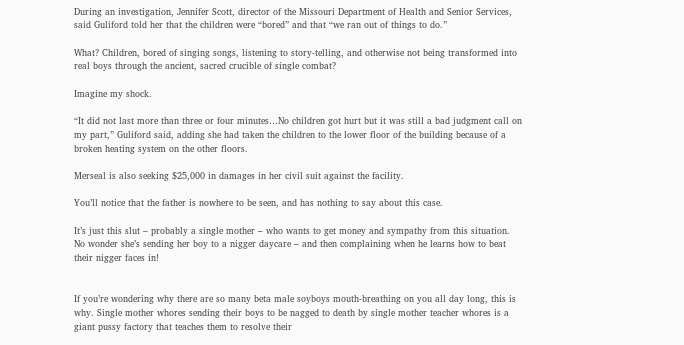During an investigation, Jennifer Scott, director of the Missouri Department of Health and Senior Services, said Guliford told her that the children were “bored” and that “we ran out of things to do.”

What? Children, bored of singing songs, listening to story-telling, and otherwise not being transformed into real boys through the ancient, sacred crucible of single combat?

Imagine my shock.

“It did not last more than three or four minutes…No children got hurt but it was still a bad judgment call on my part,” Guliford said, adding she had taken the children to the lower floor of the building because of a broken heating system on the other floors.

Merseal is also seeking $25,000 in damages in her civil suit against the facility.

You’ll notice that the father is nowhere to be seen, and has nothing to say about this case.

It’s just this slut – probably a single mother – who wants to get money and sympathy from this situation. No wonder she’s sending her boy to a nigger daycare – and then complaining when he learns how to beat their nigger faces in!


If you’re wondering why there are so many beta male soyboys mouth-breathing on you all day long, this is why. Single mother whores sending their boys to be nagged to death by single mother teacher whores is a giant pussy factory that teaches them to resolve their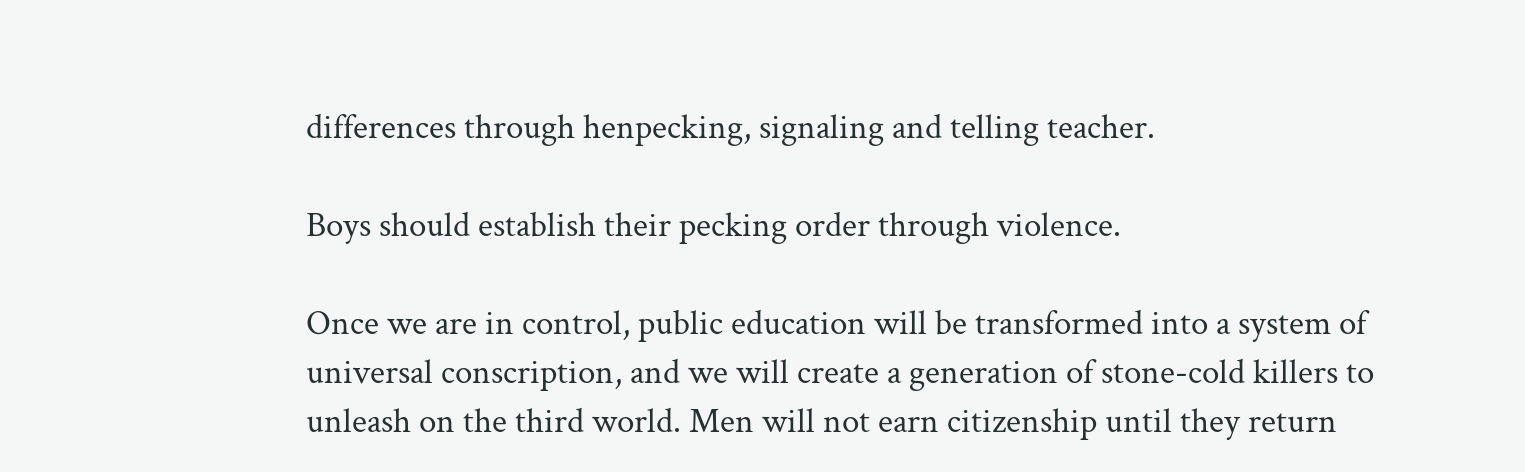differences through henpecking, signaling and telling teacher.

Boys should establish their pecking order through violence.

Once we are in control, public education will be transformed into a system of universal conscription, and we will create a generation of stone-cold killers to unleash on the third world. Men will not earn citizenship until they return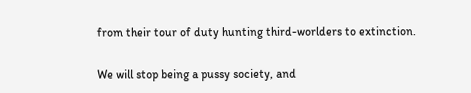from their tour of duty hunting third-worlders to extinction.

We will stop being a pussy society, and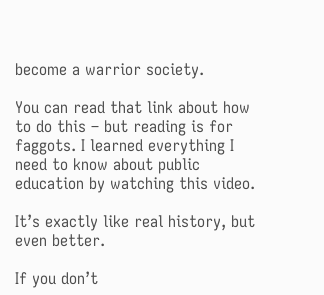become a warrior society.

You can read that link about how to do this – but reading is for faggots. I learned everything I need to know about public education by watching this video.

It’s exactly like real history, but even better.

If you don’t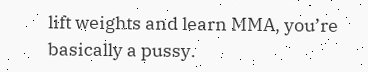lift weights and learn MMA, you’re basically a pussy.